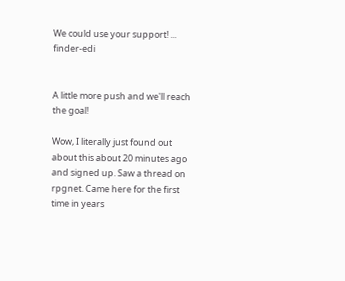We could use your support! ... finder-edi


A little more push and we'll reach the goal!

Wow, I literally just found out about this about 20 minutes ago and signed up. Saw a thread on rpgnet. Came here for the first time in years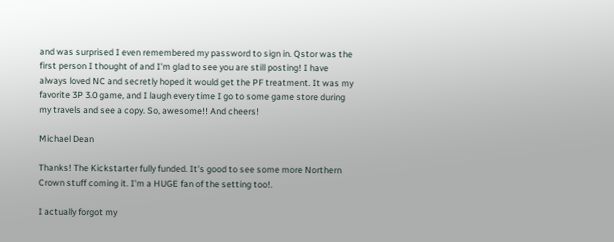and was surprised I even remembered my password to sign in. Qstor was the first person I thought of and I'm glad to see you are still posting! I have always loved NC and secretly hoped it would get the PF treatment. It was my favorite 3P 3.0 game, and I laugh every time I go to some game store during my travels and see a copy. So, awesome!! And cheers!

Michael Dean

Thanks! The Kickstarter fully funded. It's good to see some more Northern Crown stuff coming it. I'm a HUGE fan of the setting too!.

I actually forgot my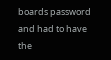boards password and had to have the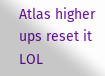Atlas higher ups reset it LOL